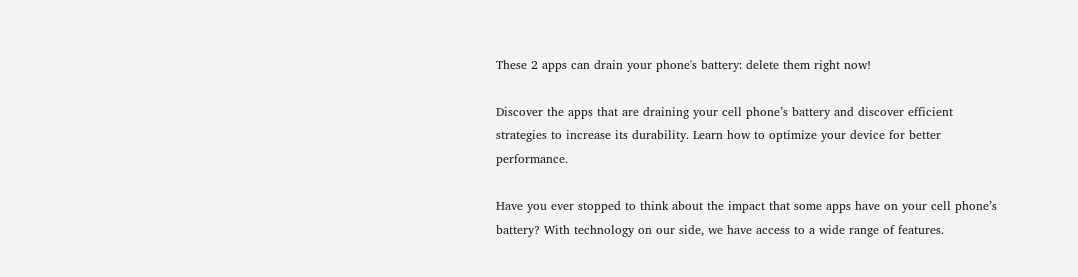These 2 apps can drain your phone's battery: delete them right now!

Discover the apps that are draining your cell phone’s battery and discover efficient strategies to increase its durability. Learn how to optimize your device for better performance.

Have you ever stopped to think about the impact that some apps have on your cell phone’s battery? With technology on our side, we have access to a wide range of features.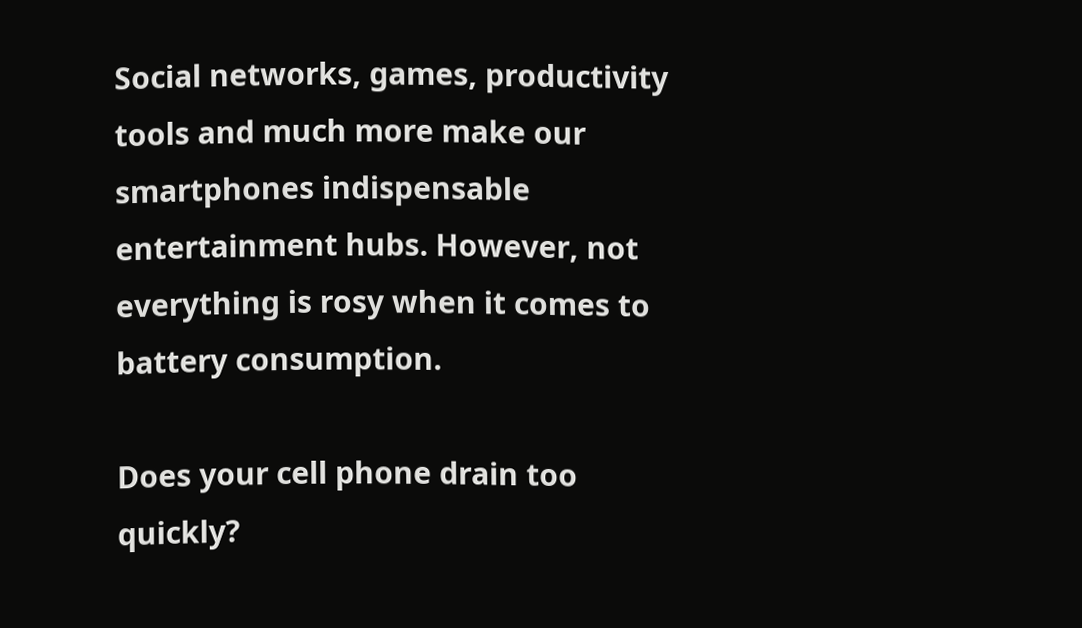Social networks, games, productivity tools and much more make our smartphones indispensable entertainment hubs. However, not everything is rosy when it comes to battery consumption.

Does your cell phone drain too quickly?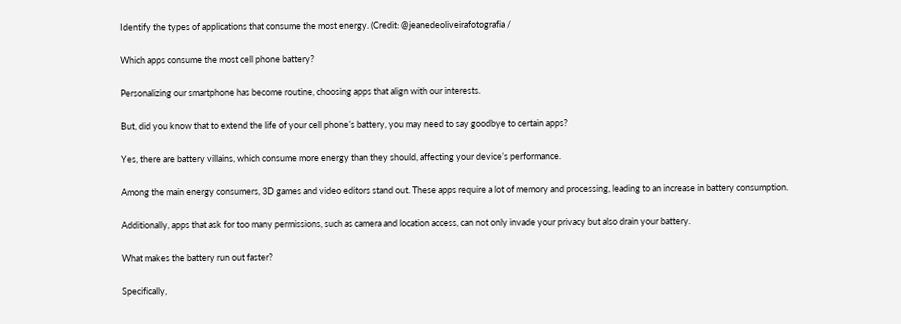Identify the types of applications that consume the most energy. (Credit: @jeanedeoliveirafotografia /

Which apps consume the most cell phone battery?

Personalizing our smartphone has become routine, choosing apps that align with our interests.

But, did you know that to extend the life of your cell phone’s battery, you may need to say goodbye to certain apps?

Yes, there are battery villains, which consume more energy than they should, affecting your device’s performance.

Among the main energy consumers, 3D games and video editors stand out. These apps require a lot of memory and processing, leading to an increase in battery consumption.

Additionally, apps that ask for too many permissions, such as camera and location access, can not only invade your privacy but also drain your battery.

What makes the battery run out faster?

Specifically,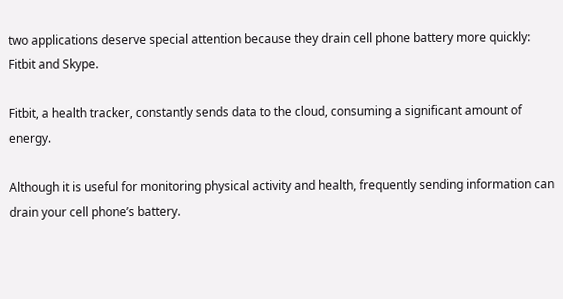two applications deserve special attention because they drain cell phone battery more quickly: Fitbit and Skype.

Fitbit, a health tracker, constantly sends data to the cloud, consuming a significant amount of energy.

Although it is useful for monitoring physical activity and health, frequently sending information can drain your cell phone’s battery.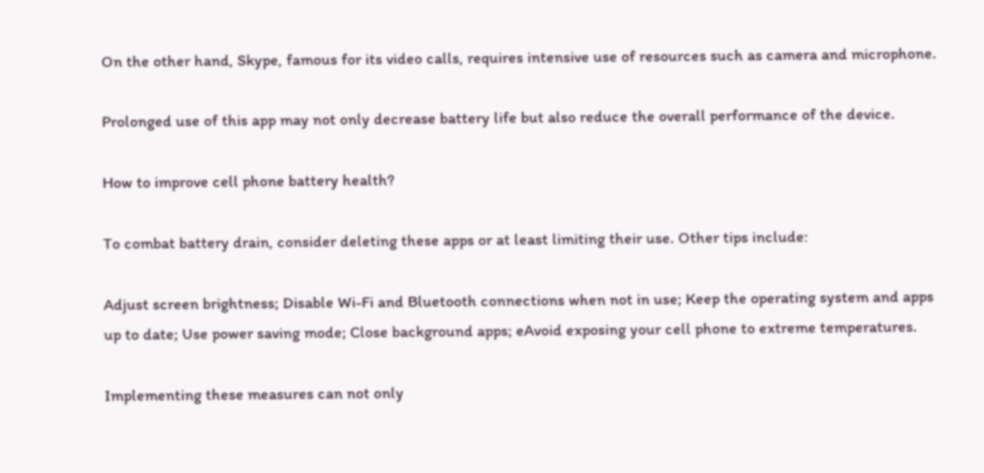On the other hand, Skype, famous for its video calls, requires intensive use of resources such as camera and microphone.

Prolonged use of this app may not only decrease battery life but also reduce the overall performance of the device.

How to improve cell phone battery health?

To combat battery drain, consider deleting these apps or at least limiting their use. Other tips include:

Adjust screen brightness; Disable Wi-Fi and Bluetooth connections when not in use; Keep the operating system and apps up to date; Use power saving mode; Close background apps; eAvoid exposing your cell phone to extreme temperatures.

Implementing these measures can not only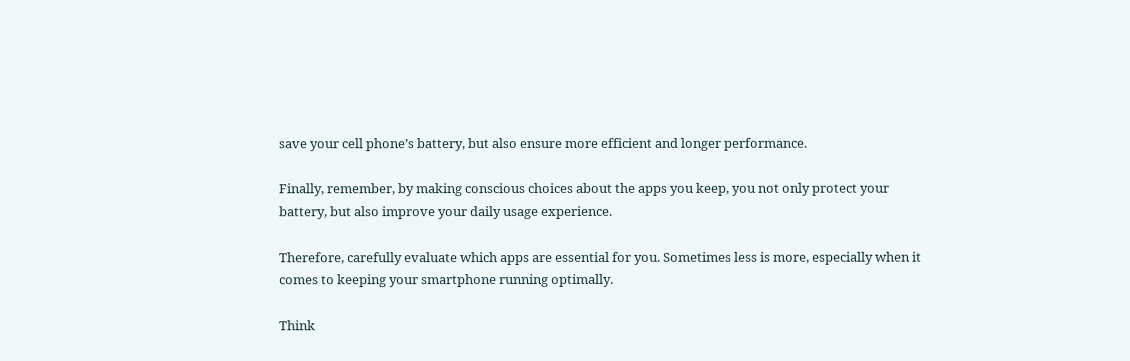save your cell phone’s battery, but also ensure more efficient and longer performance.

Finally, remember, by making conscious choices about the apps you keep, you not only protect your battery, but also improve your daily usage experience.

Therefore, carefully evaluate which apps are essential for you. Sometimes less is more, especially when it comes to keeping your smartphone running optimally.

Think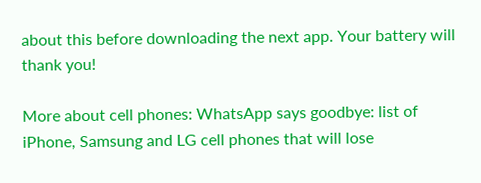about this before downloading the next app. Your battery will thank you!

More about cell phones: WhatsApp says goodbye: list of iPhone, Samsung and LG cell phones that will lose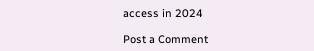access in 2024

Post a Comment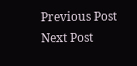Previous Post Next Post